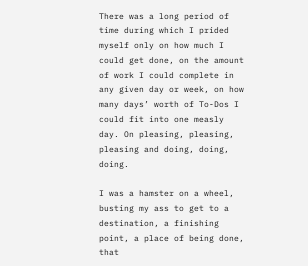There was a long period of time during which I prided myself only on how much I could get done, on the amount of work I could complete in any given day or week, on how many days’ worth of To-Dos I could fit into one measly day. On pleasing, pleasing, pleasing and doing, doing, doing.

I was a hamster on a wheel, busting my ass to get to a destination, a finishing point, a place of being done, that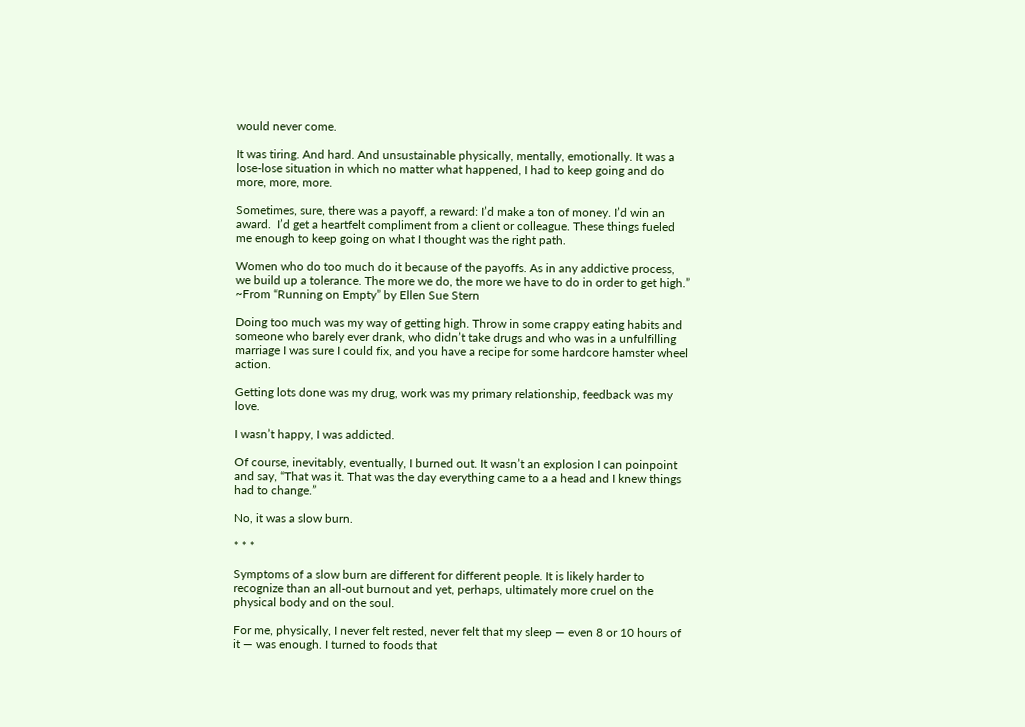would never come.

It was tiring. And hard. And unsustainable physically, mentally, emotionally. It was a lose-lose situation in which no matter what happened, I had to keep going and do more, more, more.

Sometimes, sure, there was a payoff, a reward: I’d make a ton of money. I’d win an award.  I’d get a heartfelt compliment from a client or colleague. These things fueled me enough to keep going on what I thought was the right path.

Women who do too much do it because of the payoffs. As in any addictive process, we build up a tolerance. The more we do, the more we have to do in order to get high.”
~From “Running on Empty” by Ellen Sue Stern

Doing too much was my way of getting high. Throw in some crappy eating habits and someone who barely ever drank, who didn’t take drugs and who was in a unfulfilling marriage I was sure I could fix, and you have a recipe for some hardcore hamster wheel action.

Getting lots done was my drug, work was my primary relationship, feedback was my love.

I wasn’t happy, I was addicted.

Of course, inevitably, eventually, I burned out. It wasn’t an explosion I can poinpoint and say, “That was it. That was the day everything came to a a head and I knew things had to change.”

No, it was a slow burn.

* * *

Symptoms of a slow burn are different for different people. It is likely harder to recognize than an all-out burnout and yet, perhaps, ultimately more cruel on the physical body and on the soul.

For me, physically, I never felt rested, never felt that my sleep — even 8 or 10 hours of it — was enough. I turned to foods that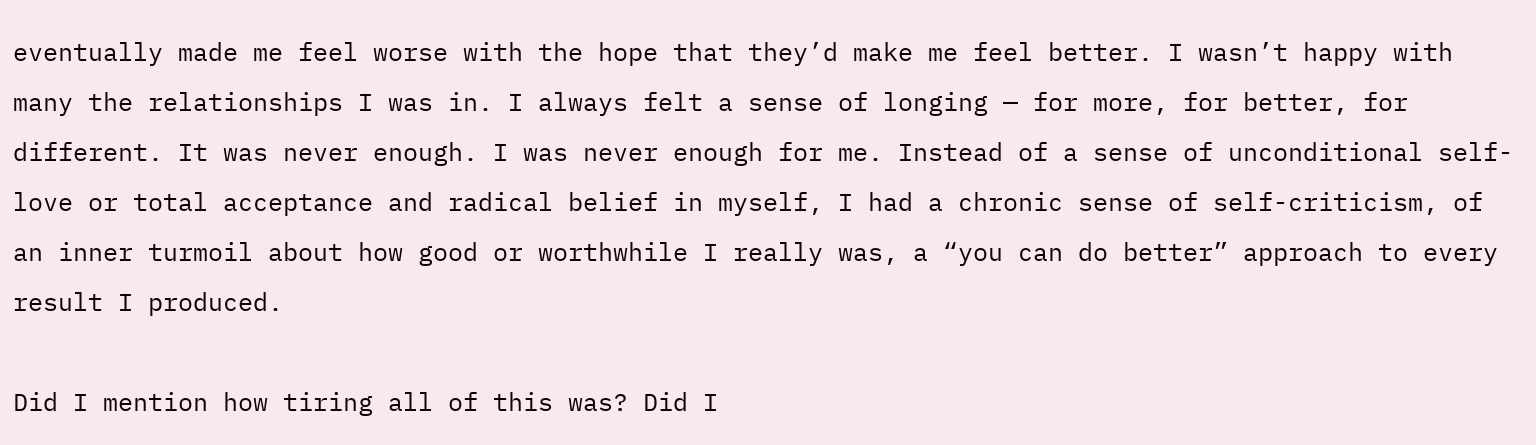eventually made me feel worse with the hope that they’d make me feel better. I wasn’t happy with many the relationships I was in. I always felt a sense of longing — for more, for better, for different. It was never enough. I was never enough for me. Instead of a sense of unconditional self-love or total acceptance and radical belief in myself, I had a chronic sense of self-criticism, of an inner turmoil about how good or worthwhile I really was, a “you can do better” approach to every result I produced.

Did I mention how tiring all of this was? Did I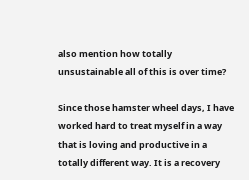also mention how totally unsustainable all of this is over time?

Since those hamster wheel days, I have worked hard to treat myself in a way that is loving and productive in a totally different way. It is a recovery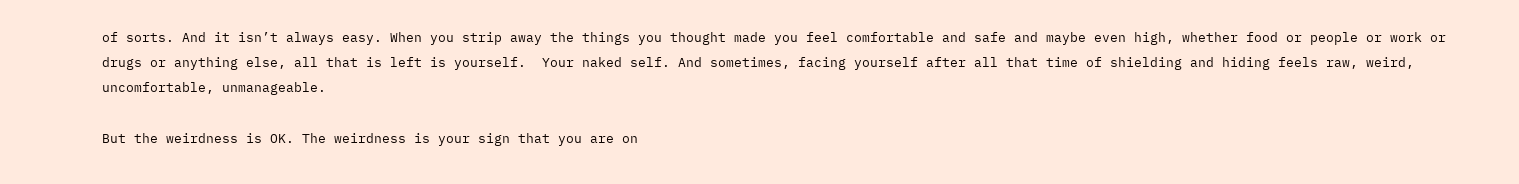of sorts. And it isn’t always easy. When you strip away the things you thought made you feel comfortable and safe and maybe even high, whether food or people or work or drugs or anything else, all that is left is yourself.  Your naked self. And sometimes, facing yourself after all that time of shielding and hiding feels raw, weird, uncomfortable, unmanageable.

But the weirdness is OK. The weirdness is your sign that you are on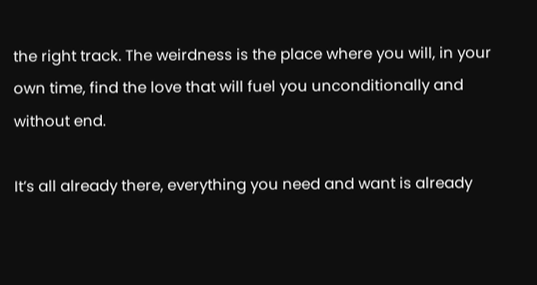the right track. The weirdness is the place where you will, in your own time, find the love that will fuel you unconditionally and without end.

It’s all already there, everything you need and want is already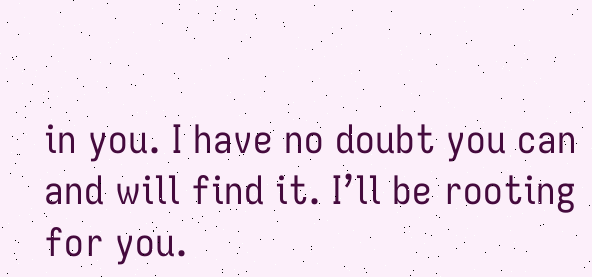in you. I have no doubt you can and will find it. I’ll be rooting for you.